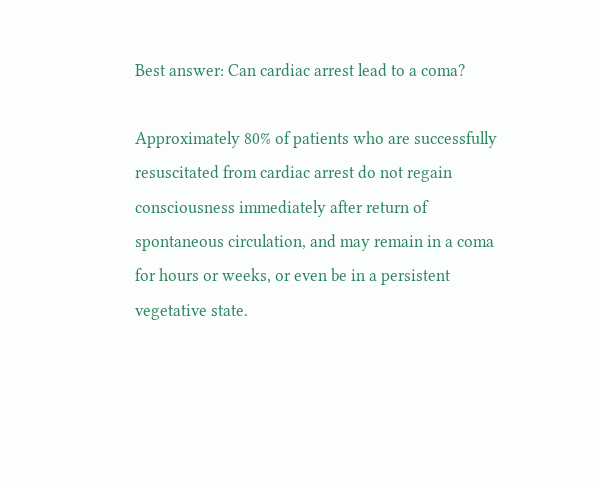Best answer: Can cardiac arrest lead to a coma?

Approximately 80% of patients who are successfully resuscitated from cardiac arrest do not regain consciousness immediately after return of spontaneous circulation, and may remain in a coma for hours or weeks, or even be in a persistent vegetative state.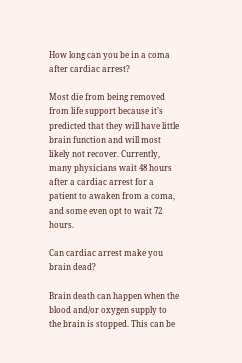How long can you be in a coma after cardiac arrest?

Most die from being removed from life support because it’s predicted that they will have little brain function and will most likely not recover. Currently, many physicians wait 48 hours after a cardiac arrest for a patient to awaken from a coma, and some even opt to wait 72 hours.

Can cardiac arrest make you brain dead?

Brain death can happen when the blood and/or oxygen supply to the brain is stopped. This can be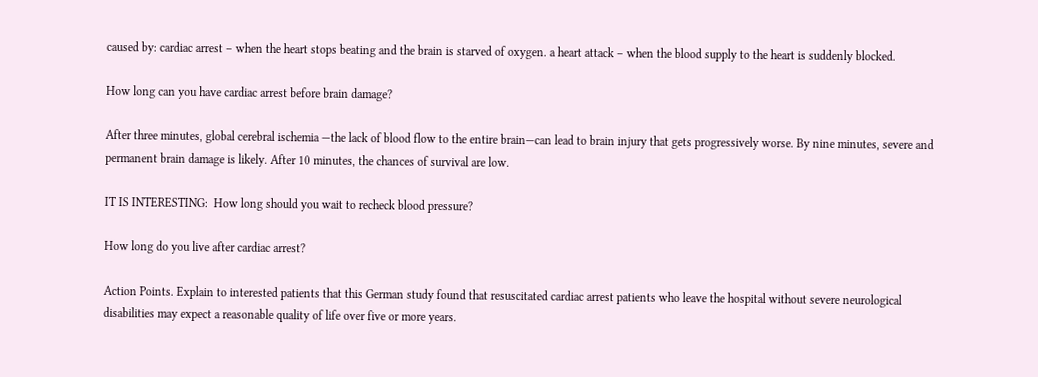caused by: cardiac arrest – when the heart stops beating and the brain is starved of oxygen. a heart attack – when the blood supply to the heart is suddenly blocked.

How long can you have cardiac arrest before brain damage?

After three minutes, global cerebral ischemia —the lack of blood flow to the entire brain—can lead to brain injury that gets progressively worse. By nine minutes, severe and permanent brain damage is likely. After 10 minutes, the chances of survival are low.

IT IS INTERESTING:  How long should you wait to recheck blood pressure?

How long do you live after cardiac arrest?

Action Points. Explain to interested patients that this German study found that resuscitated cardiac arrest patients who leave the hospital without severe neurological disabilities may expect a reasonable quality of life over five or more years.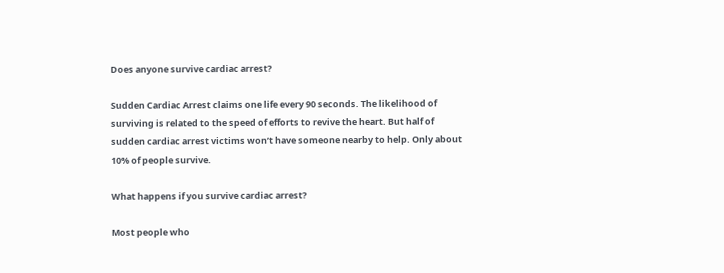Does anyone survive cardiac arrest?

Sudden Cardiac Arrest claims one life every 90 seconds. The likelihood of surviving is related to the speed of efforts to revive the heart. But half of sudden cardiac arrest victims won’t have someone nearby to help. Only about 10% of people survive.

What happens if you survive cardiac arrest?

Most people who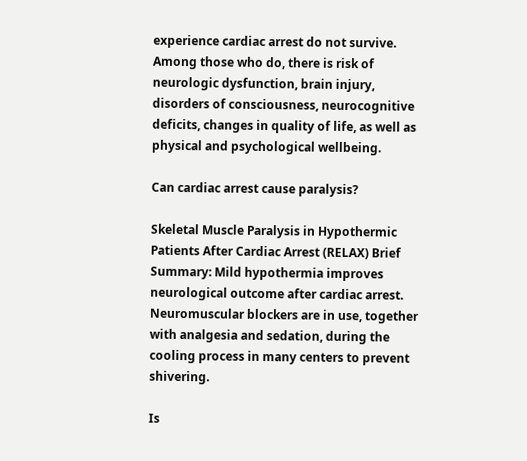experience cardiac arrest do not survive. Among those who do, there is risk of neurologic dysfunction, brain injury, disorders of consciousness, neurocognitive deficits, changes in quality of life, as well as physical and psychological wellbeing.

Can cardiac arrest cause paralysis?

Skeletal Muscle Paralysis in Hypothermic Patients After Cardiac Arrest (RELAX) Brief Summary: Mild hypothermia improves neurological outcome after cardiac arrest. Neuromuscular blockers are in use, together with analgesia and sedation, during the cooling process in many centers to prevent shivering.

Is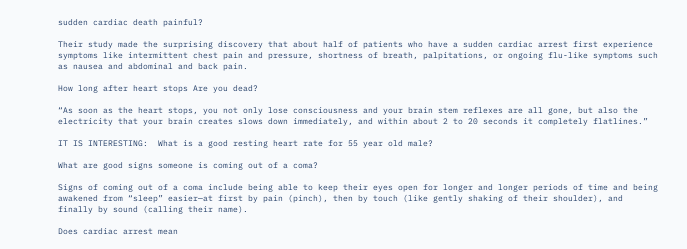sudden cardiac death painful?

Their study made the surprising discovery that about half of patients who have a sudden cardiac arrest first experience symptoms like intermittent chest pain and pressure, shortness of breath, palpitations, or ongoing flu-like symptoms such as nausea and abdominal and back pain.

How long after heart stops Are you dead?

“As soon as the heart stops, you not only lose consciousness and your brain stem reflexes are all gone, but also the electricity that your brain creates slows down immediately, and within about 2 to 20 seconds it completely flatlines.”

IT IS INTERESTING:  What is a good resting heart rate for 55 year old male?

What are good signs someone is coming out of a coma?

Signs of coming out of a coma include being able to keep their eyes open for longer and longer periods of time and being awakened from “sleep” easier—at first by pain (pinch), then by touch (like gently shaking of their shoulder), and finally by sound (calling their name).

Does cardiac arrest mean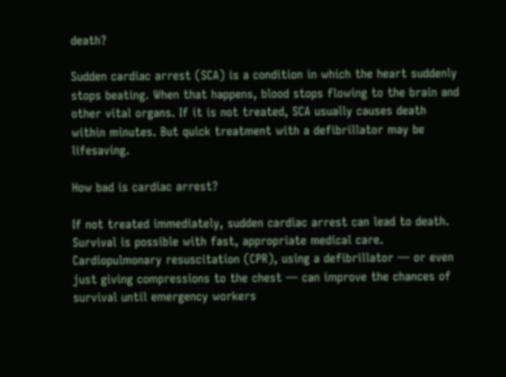death?

Sudden cardiac arrest (SCA) is a condition in which the heart suddenly stops beating. When that happens, blood stops flowing to the brain and other vital organs. If it is not treated, SCA usually causes death within minutes. But quick treatment with a defibrillator may be lifesaving.

How bad is cardiac arrest?

If not treated immediately, sudden cardiac arrest can lead to death. Survival is possible with fast, appropriate medical care. Cardiopulmonary resuscitation (CPR), using a defibrillator — or even just giving compressions to the chest — can improve the chances of survival until emergency workers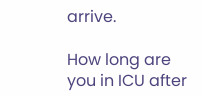arrive.

How long are you in ICU after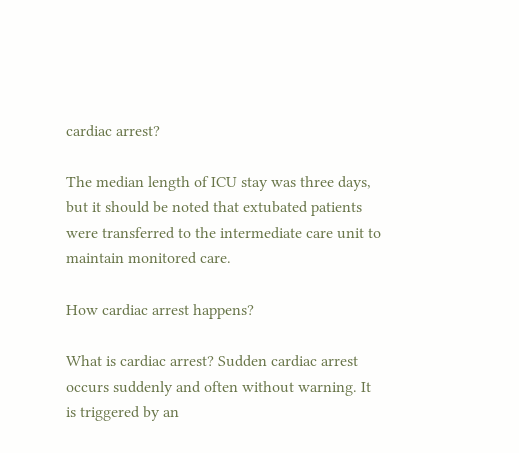cardiac arrest?

The median length of ICU stay was three days, but it should be noted that extubated patients were transferred to the intermediate care unit to maintain monitored care.

How cardiac arrest happens?

What is cardiac arrest? Sudden cardiac arrest occurs suddenly and often without warning. It is triggered by an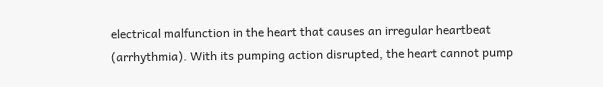electrical malfunction in the heart that causes an irregular heartbeat (arrhythmia). With its pumping action disrupted, the heart cannot pump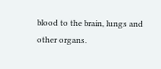blood to the brain, lungs and other organs.